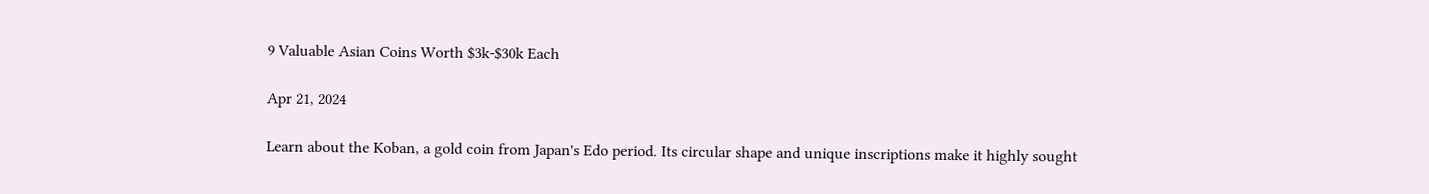9 Valuable Asian Coins Worth $3k-$30k Each

Apr 21, 2024

Learn about the Koban, a gold coin from Japan's Edo period. Its circular shape and unique inscriptions make it highly sought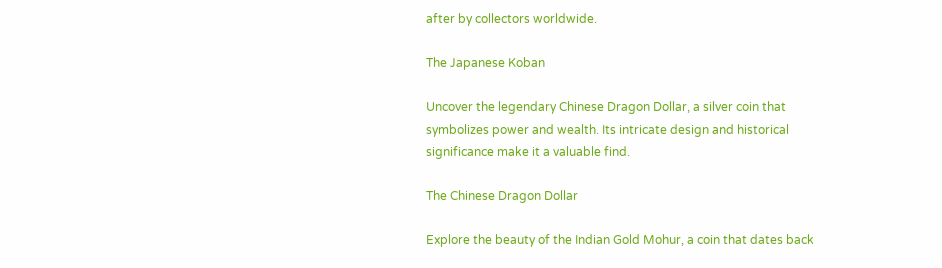after by collectors worldwide.

The Japanese Koban

Uncover the legendary Chinese Dragon Dollar, a silver coin that symbolizes power and wealth. Its intricate design and historical significance make it a valuable find.

The Chinese Dragon Dollar

Explore the beauty of the Indian Gold Mohur, a coin that dates back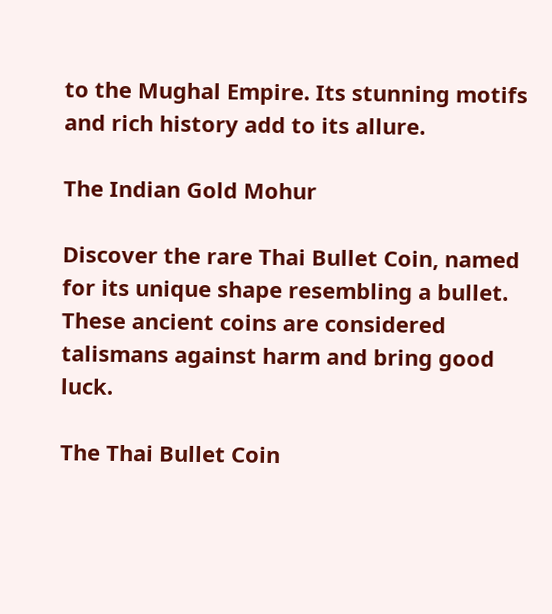to the Mughal Empire. Its stunning motifs and rich history add to its allure.

The Indian Gold Mohur

Discover the rare Thai Bullet Coin, named for its unique shape resembling a bullet. These ancient coins are considered talismans against harm and bring good luck.

The Thai Bullet Coin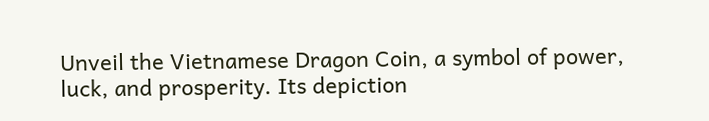Unveil the Vietnamese Dragon Coin, a symbol of power, luck, and prosperity. Its depiction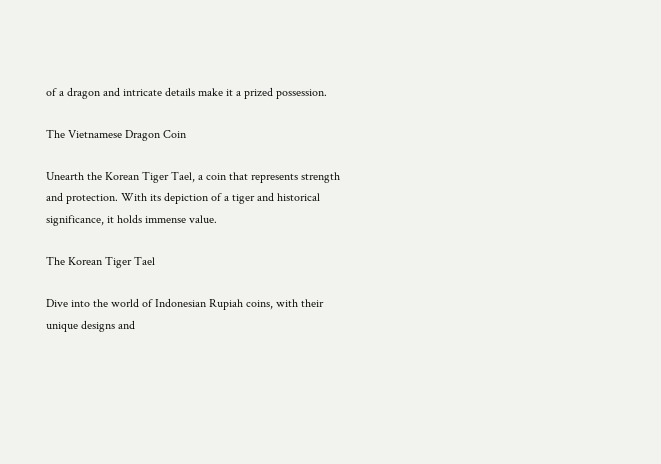of a dragon and intricate details make it a prized possession.

The Vietnamese Dragon Coin

Unearth the Korean Tiger Tael, a coin that represents strength and protection. With its depiction of a tiger and historical significance, it holds immense value.

The Korean Tiger Tael

Dive into the world of Indonesian Rupiah coins, with their unique designs and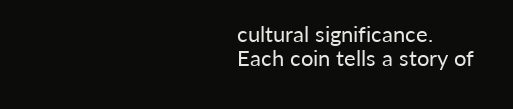cultural significance. Each coin tells a story of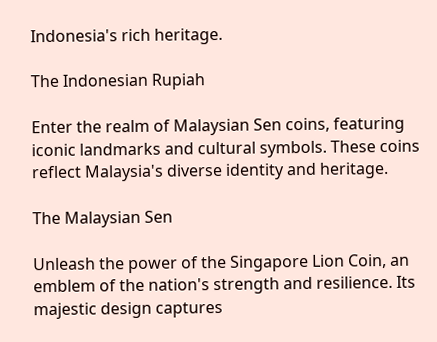Indonesia's rich heritage.

The Indonesian Rupiah

Enter the realm of Malaysian Sen coins, featuring iconic landmarks and cultural symbols. These coins reflect Malaysia's diverse identity and heritage.

The Malaysian Sen

Unleash the power of the Singapore Lion Coin, an emblem of the nation's strength and resilience. Its majestic design captures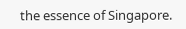the essence of Singapore.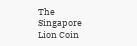The Singapore Lion Coin